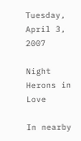Tuesday, April 3, 2007

Night Herons in Love

In nearby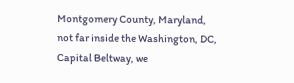Montgomery County, Maryland, not far inside the Washington, DC, Capital Beltway, we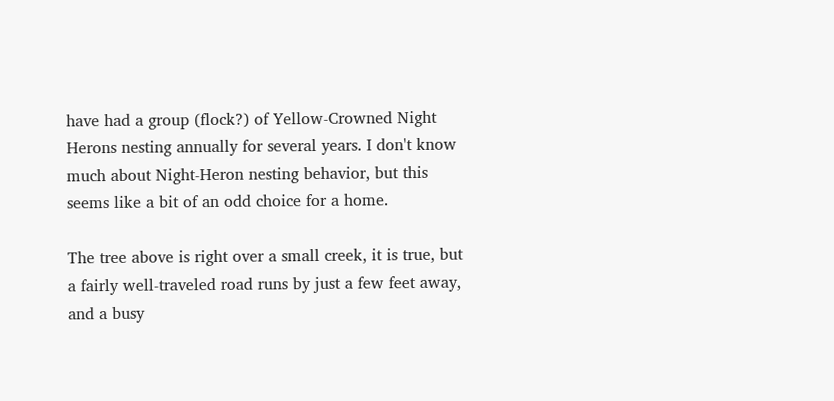have had a group (flock?) of Yellow-Crowned Night Herons nesting annually for several years. I don't know much about Night-Heron nesting behavior, but this seems like a bit of an odd choice for a home.

The tree above is right over a small creek, it is true, but a fairly well-traveled road runs by just a few feet away, and a busy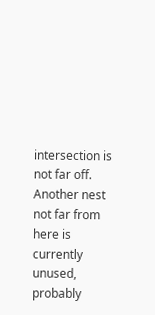intersection is not far off. Another nest not far from here is currently unused, probably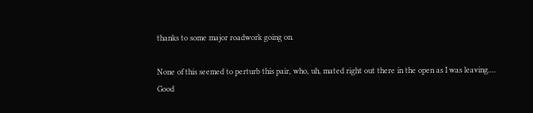thanks to some major roadwork going on.

None of this seemed to perturb this pair, who, uh, mated right out there in the open as I was leaving.... Good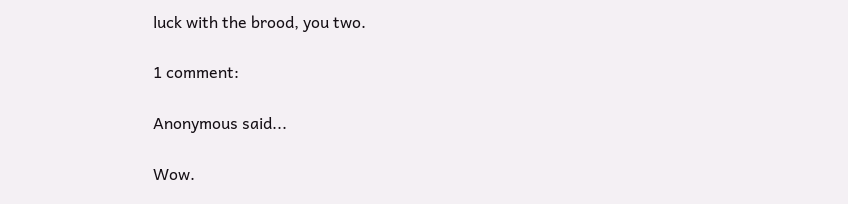luck with the brood, you two.

1 comment:

Anonymous said...

Wow.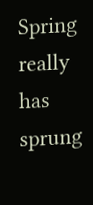Spring really has sprung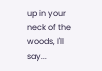up in your neck of the woods, I'll say...